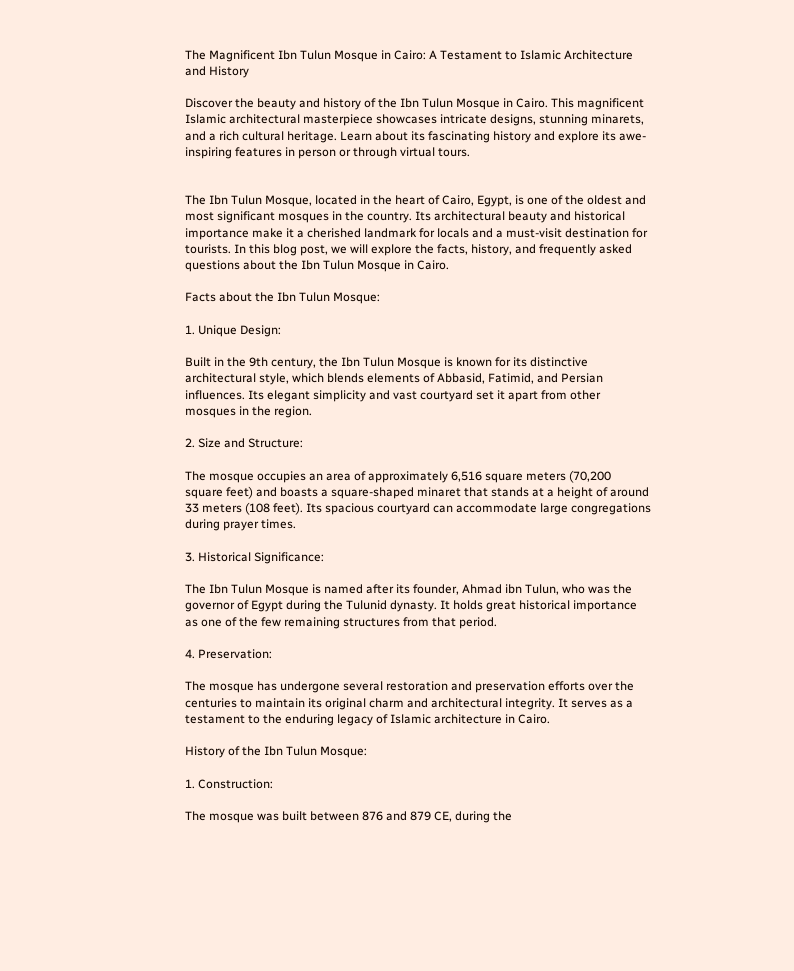The Magnificent Ibn Tulun Mosque in Cairo: A Testament to Islamic Architecture and History

Discover the beauty and history of the Ibn Tulun Mosque in Cairo. This magnificent Islamic architectural masterpiece showcases intricate designs, stunning minarets, and a rich cultural heritage. Learn about its fascinating history and explore its awe-inspiring features in person or through virtual tours.


The Ibn Tulun Mosque, located in the heart of Cairo, Egypt, is one of the oldest and most significant mosques in the country. Its architectural beauty and historical importance make it a cherished landmark for locals and a must-visit destination for tourists. In this blog post, we will explore the facts, history, and frequently asked questions about the Ibn Tulun Mosque in Cairo.

Facts about the Ibn Tulun Mosque:

1. Unique Design:

Built in the 9th century, the Ibn Tulun Mosque is known for its distinctive architectural style, which blends elements of Abbasid, Fatimid, and Persian influences. Its elegant simplicity and vast courtyard set it apart from other mosques in the region.

2. Size and Structure:

The mosque occupies an area of approximately 6,516 square meters (70,200 square feet) and boasts a square-shaped minaret that stands at a height of around 33 meters (108 feet). Its spacious courtyard can accommodate large congregations during prayer times.

3. Historical Significance:

The Ibn Tulun Mosque is named after its founder, Ahmad ibn Tulun, who was the governor of Egypt during the Tulunid dynasty. It holds great historical importance as one of the few remaining structures from that period.

4. Preservation:

The mosque has undergone several restoration and preservation efforts over the centuries to maintain its original charm and architectural integrity. It serves as a testament to the enduring legacy of Islamic architecture in Cairo.

History of the Ibn Tulun Mosque:

1. Construction:

The mosque was built between 876 and 879 CE, during the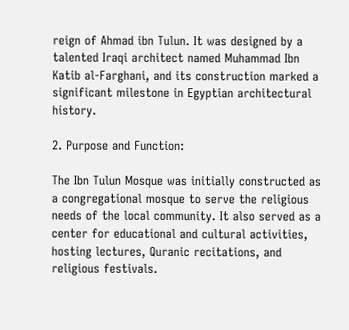reign of Ahmad ibn Tulun. It was designed by a talented Iraqi architect named Muhammad Ibn Katib al-Farghani, and its construction marked a significant milestone in Egyptian architectural history.

2. Purpose and Function:

The Ibn Tulun Mosque was initially constructed as a congregational mosque to serve the religious needs of the local community. It also served as a center for educational and cultural activities, hosting lectures, Quranic recitations, and religious festivals.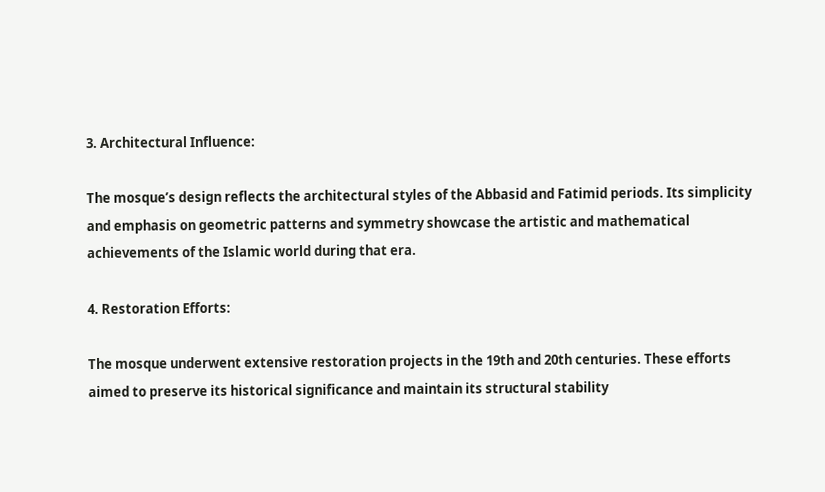3. Architectural Influence:

The mosque’s design reflects the architectural styles of the Abbasid and Fatimid periods. Its simplicity and emphasis on geometric patterns and symmetry showcase the artistic and mathematical achievements of the Islamic world during that era.

4. Restoration Efforts:

The mosque underwent extensive restoration projects in the 19th and 20th centuries. These efforts aimed to preserve its historical significance and maintain its structural stability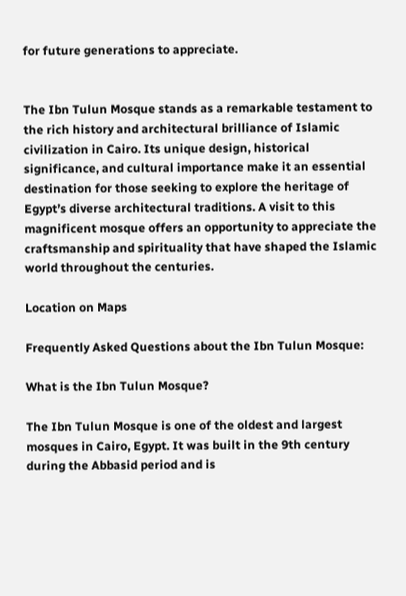for future generations to appreciate.


The Ibn Tulun Mosque stands as a remarkable testament to the rich history and architectural brilliance of Islamic civilization in Cairo. Its unique design, historical significance, and cultural importance make it an essential destination for those seeking to explore the heritage of Egypt’s diverse architectural traditions. A visit to this magnificent mosque offers an opportunity to appreciate the craftsmanship and spirituality that have shaped the Islamic world throughout the centuries.

Location on Maps

Frequently Asked Questions about the Ibn Tulun Mosque:

What is the Ibn Tulun Mosque?

The Ibn Tulun Mosque is one of the oldest and largest mosques in Cairo, Egypt. It was built in the 9th century during the Abbasid period and is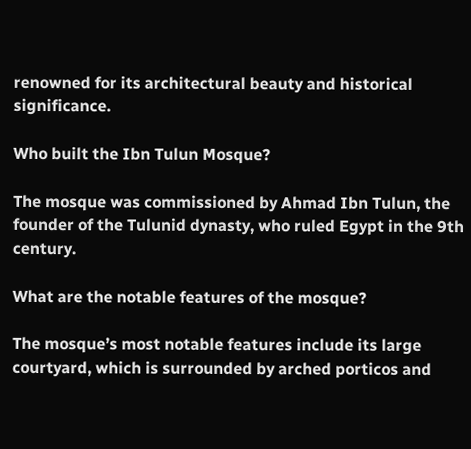renowned for its architectural beauty and historical significance.

Who built the Ibn Tulun Mosque?

The mosque was commissioned by Ahmad Ibn Tulun, the founder of the Tulunid dynasty, who ruled Egypt in the 9th century.

What are the notable features of the mosque?

The mosque’s most notable features include its large courtyard, which is surrounded by arched porticos and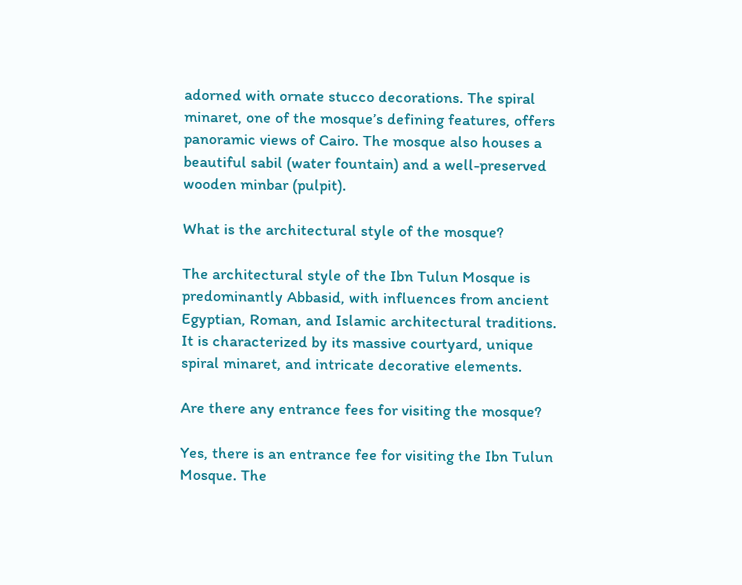adorned with ornate stucco decorations. The spiral minaret, one of the mosque’s defining features, offers panoramic views of Cairo. The mosque also houses a beautiful sabil (water fountain) and a well-preserved wooden minbar (pulpit).

What is the architectural style of the mosque?

The architectural style of the Ibn Tulun Mosque is predominantly Abbasid, with influences from ancient Egyptian, Roman, and Islamic architectural traditions. It is characterized by its massive courtyard, unique spiral minaret, and intricate decorative elements.

Are there any entrance fees for visiting the mosque?

Yes, there is an entrance fee for visiting the Ibn Tulun Mosque. The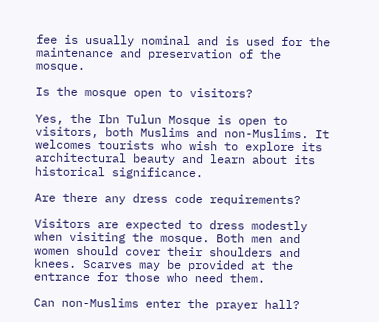fee is usually nominal and is used for the maintenance and preservation of the mosque.

Is the mosque open to visitors?

Yes, the Ibn Tulun Mosque is open to visitors, both Muslims and non-Muslims. It welcomes tourists who wish to explore its architectural beauty and learn about its historical significance.

Are there any dress code requirements?

Visitors are expected to dress modestly when visiting the mosque. Both men and women should cover their shoulders and knees. Scarves may be provided at the entrance for those who need them.

Can non-Muslims enter the prayer hall?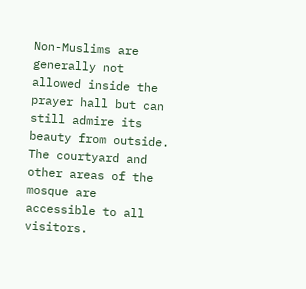Non-Muslims are generally not allowed inside the prayer hall but can still admire its beauty from outside. The courtyard and other areas of the mosque are accessible to all visitors.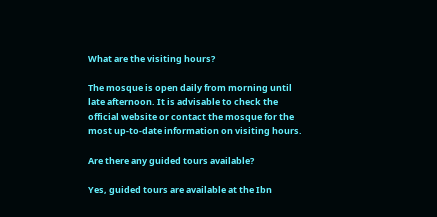What are the visiting hours?

The mosque is open daily from morning until late afternoon. It is advisable to check the official website or contact the mosque for the most up-to-date information on visiting hours.

Are there any guided tours available?

Yes, guided tours are available at the Ibn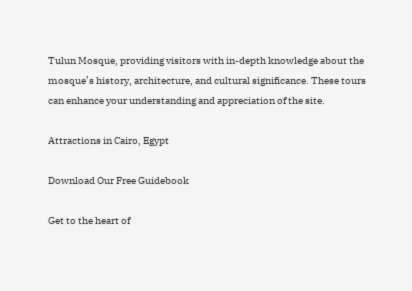Tulun Mosque, providing visitors with in-depth knowledge about the mosque’s history, architecture, and cultural significance. These tours can enhance your understanding and appreciation of the site.

Attractions in Cairo, Egypt

Download Our Free Guidebook

Get to the heart of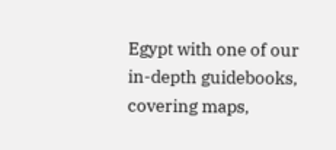Egypt with one of our in-depth guidebooks, covering maps,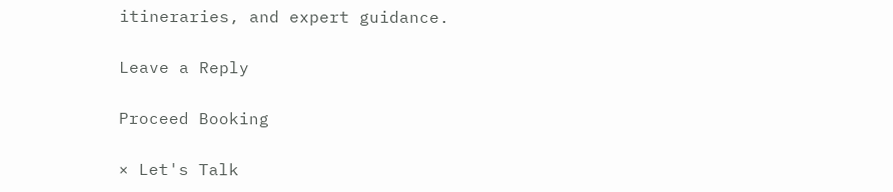itineraries, and expert guidance.

Leave a Reply

Proceed Booking

× Let's Talk